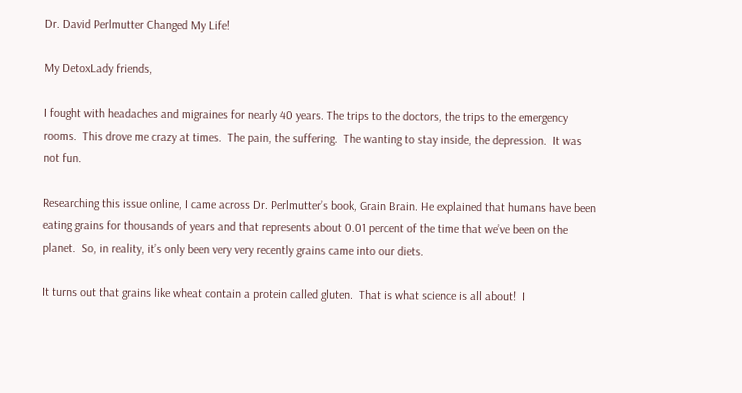Dr. David Perlmutter Changed My Life!

My DetoxLady friends,

I fought with headaches and migraines for nearly 40 years. The trips to the doctors, the trips to the emergency rooms.  This drove me crazy at times.  The pain, the suffering.  The wanting to stay inside, the depression.  It was not fun.

Researching this issue online, I came across Dr. Perlmutter’s book, Grain Brain. He explained that humans have been eating grains for thousands of years and that represents about 0.01 percent of the time that we’ve been on the planet.  So, in reality, it’s only been very very recently grains came into our diets.

It turns out that grains like wheat contain a protein called gluten.  That is what science is all about!  I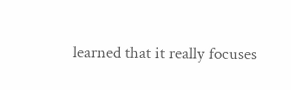learned that it really focuses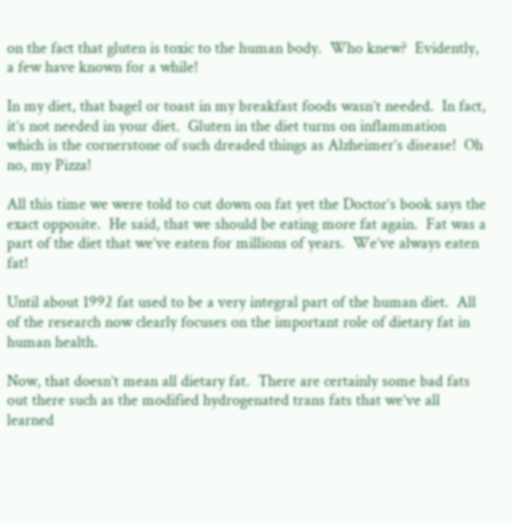on the fact that gluten is toxic to the human body.  Who knew?  Evidently, a few have known for a while!

In my diet, that bagel or toast in my breakfast foods wasn’t needed.  In fact, it’s not needed in your diet.  Gluten in the diet turns on inflammation which is the cornerstone of such dreaded things as Alzheimer’s disease!  Oh no, my Pizza!

All this time we were told to cut down on fat yet the Doctor’s book says the exact opposite.  He said, that we should be eating more fat again.  Fat was a part of the diet that we’ve eaten for millions of years.  We’ve always eaten fat!

Until about 1992 fat used to be a very integral part of the human diet.  All of the research now clearly focuses on the important role of dietary fat in human health.

Now, that doesn’t mean all dietary fat.  There are certainly some bad fats out there such as the modified hydrogenated trans fats that we’ve all learned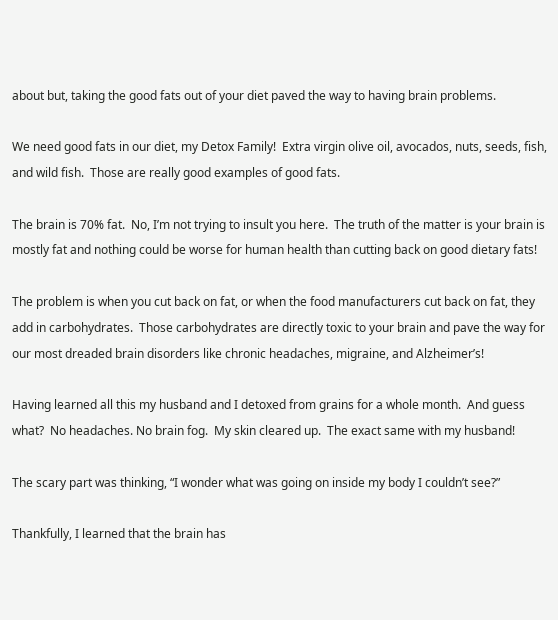about but, taking the good fats out of your diet paved the way to having brain problems.

We need good fats in our diet, my Detox Family!  Extra virgin olive oil, avocados, nuts, seeds, fish, and wild fish.  Those are really good examples of good fats.

The brain is 70% fat.  No, I’m not trying to insult you here.  The truth of the matter is your brain is mostly fat and nothing could be worse for human health than cutting back on good dietary fats!

The problem is when you cut back on fat, or when the food manufacturers cut back on fat, they add in carbohydrates.  Those carbohydrates are directly toxic to your brain and pave the way for our most dreaded brain disorders like chronic headaches, migraine, and Alzheimer’s!

Having learned all this my husband and I detoxed from grains for a whole month.  And guess what?  No headaches. No brain fog.  My skin cleared up.  The exact same with my husband!

The scary part was thinking, “I wonder what was going on inside my body I couldn’t see?”

Thankfully, I learned that the brain has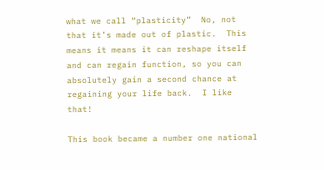what we call “plasticity”  No, not that it’s made out of plastic.  This means it means it can reshape itself and can regain function, so you can absolutely gain a second chance at regaining your life back.  I like that!

This book became a number one national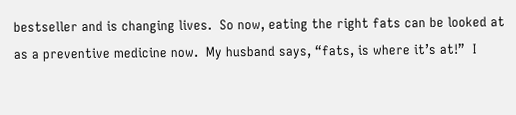bestseller and is changing lives.  So now, eating the right fats can be looked at as a preventive medicine now.  My husband says, “fats, is where it’s at!”  I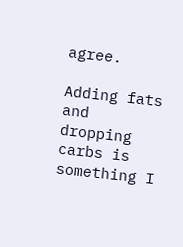agree.

Adding fats and dropping carbs is something I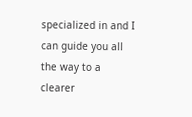specialized in and I can guide you all the way to a clearer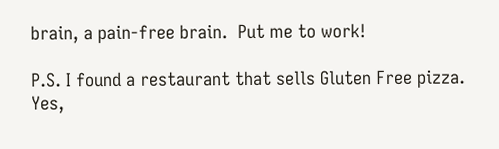brain, a pain-free brain.  Put me to work!

P.S. I found a restaurant that sells Gluten Free pizza.  Yes,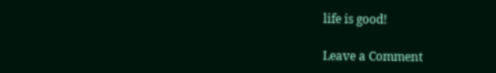life is good!

Leave a Comment